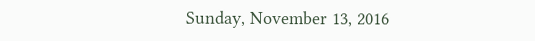Sunday, November 13, 2016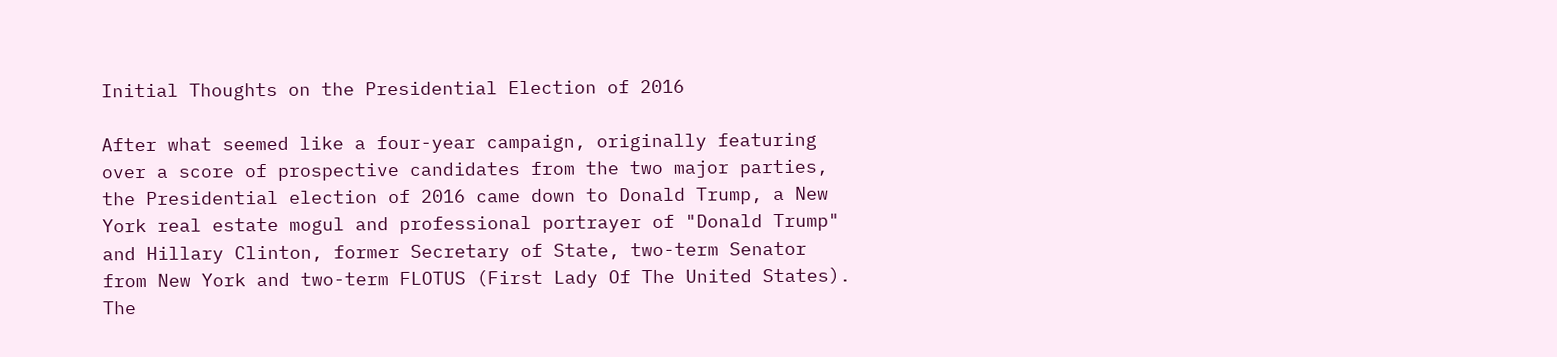Initial Thoughts on the Presidential Election of 2016

After what seemed like a four-year campaign, originally featuring over a score of prospective candidates from the two major parties, the Presidential election of 2016 came down to Donald Trump, a New York real estate mogul and professional portrayer of "Donald Trump" and Hillary Clinton, former Secretary of State, two-term Senator from New York and two-term FLOTUS (First Lady Of The United States). The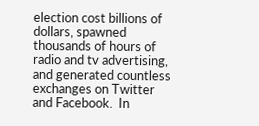election cost billions of dollars, spawned thousands of hours of radio and tv advertising, and generated countless exchanges on Twitter and Facebook.  In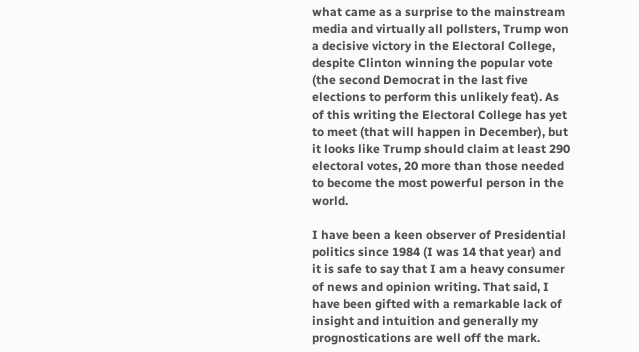what came as a surprise to the mainstream media and virtually all pollsters, Trump won a decisive victory in the Electoral College, despite Clinton winning the popular vote (the second Democrat in the last five elections to perform this unlikely feat). As of this writing the Electoral College has yet to meet (that will happen in December), but it looks like Trump should claim at least 290 electoral votes, 20 more than those needed to become the most powerful person in the world.

I have been a keen observer of Presidential politics since 1984 (I was 14 that year) and it is safe to say that I am a heavy consumer of news and opinion writing. That said, I have been gifted with a remarkable lack of insight and intuition and generally my prognostications are well off the mark.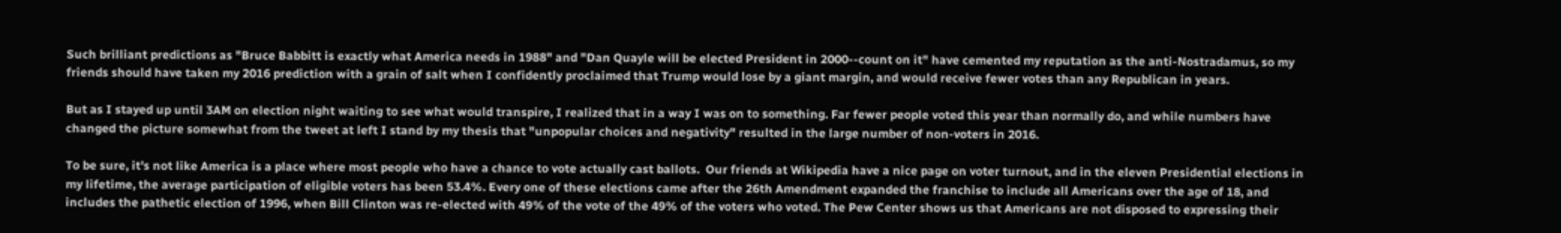Such brilliant predictions as "Bruce Babbitt is exactly what America needs in 1988" and "Dan Quayle will be elected President in 2000--count on it" have cemented my reputation as the anti-Nostradamus, so my friends should have taken my 2016 prediction with a grain of salt when I confidently proclaimed that Trump would lose by a giant margin, and would receive fewer votes than any Republican in years.

But as I stayed up until 3AM on election night waiting to see what would transpire, I realized that in a way I was on to something. Far fewer people voted this year than normally do, and while numbers have changed the picture somewhat from the tweet at left I stand by my thesis that "unpopular choices and negativity" resulted in the large number of non-voters in 2016.

To be sure, it's not like America is a place where most people who have a chance to vote actually cast ballots.  Our friends at Wikipedia have a nice page on voter turnout, and in the eleven Presidential elections in my lifetime, the average participation of eligible voters has been 53.4%. Every one of these elections came after the 26th Amendment expanded the franchise to include all Americans over the age of 18, and includes the pathetic election of 1996, when Bill Clinton was re-elected with 49% of the vote of the 49% of the voters who voted. The Pew Center shows us that Americans are not disposed to expressing their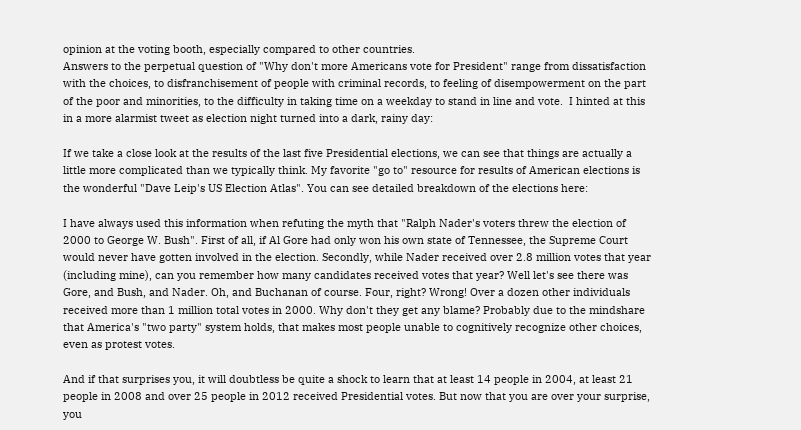opinion at the voting booth, especially compared to other countries.
Answers to the perpetual question of "Why don't more Americans vote for President" range from dissatisfaction with the choices, to disfranchisement of people with criminal records, to feeling of disempowerment on the part of the poor and minorities, to the difficulty in taking time on a weekday to stand in line and vote.  I hinted at this in a more alarmist tweet as election night turned into a dark, rainy day:

If we take a close look at the results of the last five Presidential elections, we can see that things are actually a little more complicated than we typically think. My favorite "go to" resource for results of American elections is the wonderful "Dave Leip's US Election Atlas". You can see detailed breakdown of the elections here:

I have always used this information when refuting the myth that "Ralph Nader's voters threw the election of 2000 to George W. Bush". First of all, if Al Gore had only won his own state of Tennessee, the Supreme Court would never have gotten involved in the election. Secondly, while Nader received over 2.8 million votes that year (including mine), can you remember how many candidates received votes that year? Well let's see there was Gore, and Bush, and Nader. Oh, and Buchanan of course. Four, right? Wrong! Over a dozen other individuals received more than 1 million total votes in 2000. Why don't they get any blame? Probably due to the mindshare that America's "two party" system holds, that makes most people unable to cognitively recognize other choices, even as protest votes.

And if that surprises you, it will doubtless be quite a shock to learn that at least 14 people in 2004, at least 21 people in 2008 and over 25 people in 2012 received Presidential votes. But now that you are over your surprise, you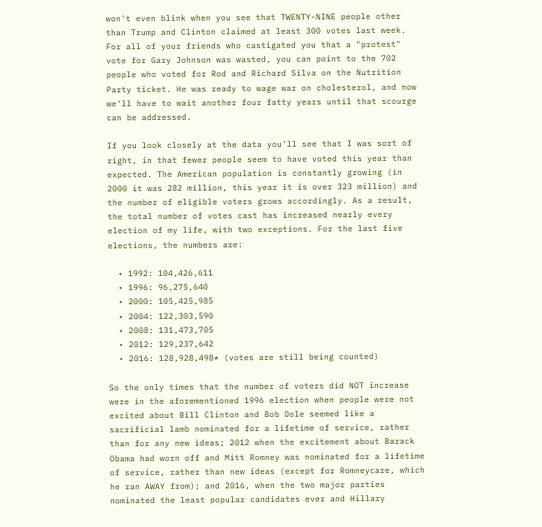won't even blink when you see that TWENTY-NINE people other than Trump and Clinton claimed at least 300 votes last week. For all of your friends who castigated you that a "protest" vote for Gary Johnson was wasted, you can point to the 702 people who voted for Rod and Richard Silva on the Nutrition Party ticket. He was ready to wage war on cholesterol, and now we'll have to wait another four fatty years until that scourge can be addressed.

If you look closely at the data you'll see that I was sort of right, in that fewer people seem to have voted this year than expected. The American population is constantly growing (in 2000 it was 282 million, this year it is over 323 million) and the number of eligible voters grows accordingly. As a result, the total number of votes cast has increased nearly every election of my life, with two exceptions. For the last five elections, the numbers are:

  • 1992: 104,426,611
  • 1996: 96,275,640
  • 2000: 105,425,985
  • 2004: 122,303,590
  • 2008: 131,473,705
  • 2012: 129,237,642
  • 2016: 128,928,498* (votes are still being counted)

So the only times that the number of voters did NOT increase were in the aforementioned 1996 election when people were not excited about Bill Clinton and Bob Dole seemed like a sacrificial lamb nominated for a lifetime of service, rather than for any new ideas; 2012 when the excitement about Barack Obama had worn off and Mitt Romney was nominated for a lifetime of service, rather than new ideas (except for Romneycare, which he ran AWAY from); and 2016, when the two major parties nominated the least popular candidates ever and Hillary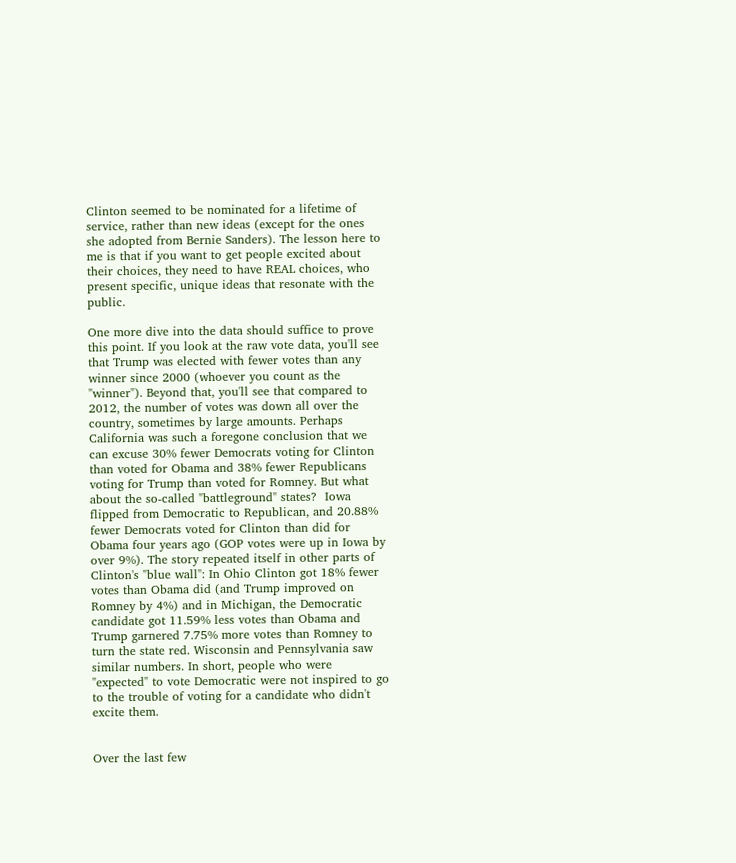Clinton seemed to be nominated for a lifetime of service, rather than new ideas (except for the ones she adopted from Bernie Sanders). The lesson here to me is that if you want to get people excited about their choices, they need to have REAL choices, who present specific, unique ideas that resonate with the public.

One more dive into the data should suffice to prove this point. If you look at the raw vote data, you'll see that Trump was elected with fewer votes than any winner since 2000 (whoever you count as the "winner"). Beyond that, you'll see that compared to 2012, the number of votes was down all over the country, sometimes by large amounts. Perhaps California was such a foregone conclusion that we can excuse 30% fewer Democrats voting for Clinton than voted for Obama and 38% fewer Republicans voting for Trump than voted for Romney. But what about the so-called "battleground" states?  Iowa flipped from Democratic to Republican, and 20.88% fewer Democrats voted for Clinton than did for Obama four years ago (GOP votes were up in Iowa by over 9%). The story repeated itself in other parts of Clinton's "blue wall": In Ohio Clinton got 18% fewer votes than Obama did (and Trump improved on Romney by 4%) and in Michigan, the Democratic candidate got 11.59% less votes than Obama and Trump garnered 7.75% more votes than Romney to turn the state red. Wisconsin and Pennsylvania saw similar numbers. In short, people who were "expected" to vote Democratic were not inspired to go to the trouble of voting for a candidate who didn't excite them.


Over the last few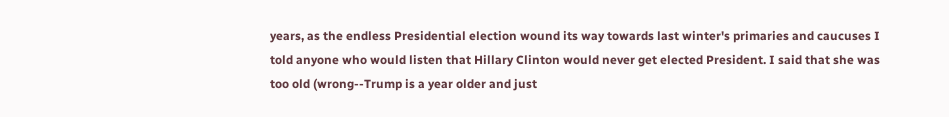years, as the endless Presidential election wound its way towards last winter's primaries and caucuses I told anyone who would listen that Hillary Clinton would never get elected President. I said that she was too old (wrong--Trump is a year older and just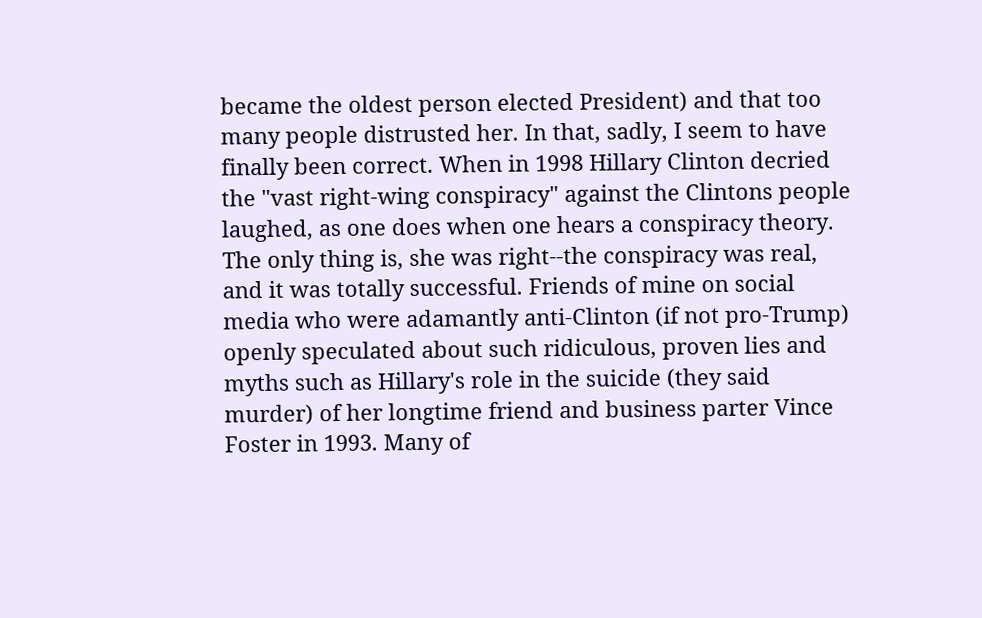became the oldest person elected President) and that too many people distrusted her. In that, sadly, I seem to have finally been correct. When in 1998 Hillary Clinton decried the "vast right-wing conspiracy" against the Clintons people laughed, as one does when one hears a conspiracy theory. The only thing is, she was right--the conspiracy was real, and it was totally successful. Friends of mine on social media who were adamantly anti-Clinton (if not pro-Trump) openly speculated about such ridiculous, proven lies and myths such as Hillary's role in the suicide (they said murder) of her longtime friend and business parter Vince Foster in 1993. Many of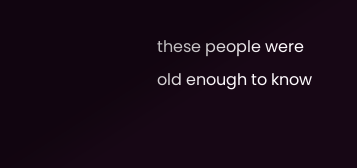these people were old enough to know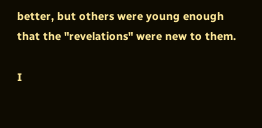better, but others were young enough that the "revelations" were new to them.

I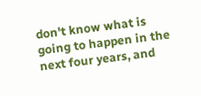don't know what is going to happen in the next four years, and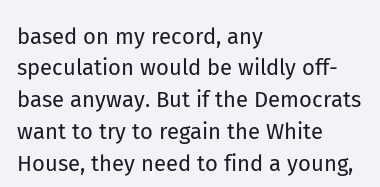based on my record, any speculation would be wildly off-base anyway. But if the Democrats want to try to regain the White House, they need to find a young,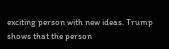exciting person with new ideas. Trump shows that the person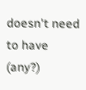doesn't need to have (any?)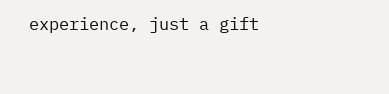experience, just a gift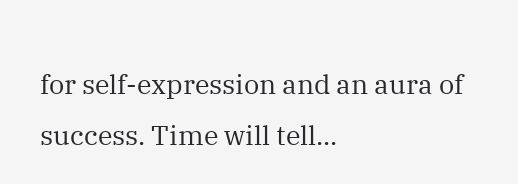for self-expression and an aura of success. Time will tell...